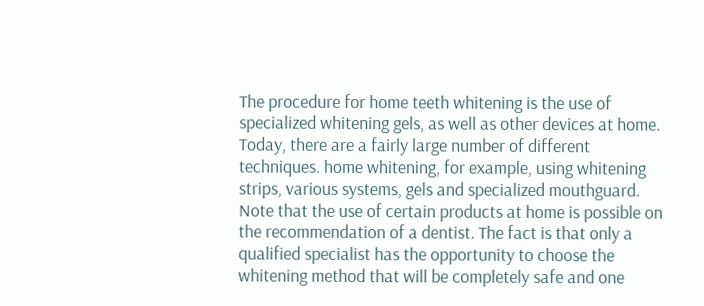The procedure for home teeth whitening is the use of specialized whitening gels, as well as other devices at home. Today, there are a fairly large number of different techniques. home whitening, for example, using whitening strips, various systems, gels and specialized mouthguard. Note that the use of certain products at home is possible on the recommendation of a dentist. The fact is that only a qualified specialist has the opportunity to choose the whitening method that will be completely safe and one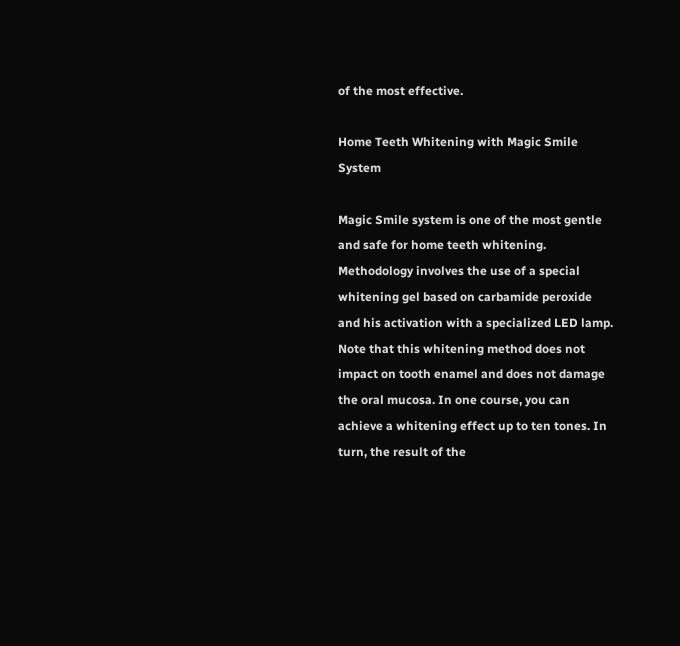of the most effective.

Home Teeth Whitening with Magic Smile System

Magic Smile system is one of the most gentle and safe for home teeth whitening. Methodology involves the use of a special whitening gel based on carbamide peroxide and his activation with a specialized LED lamp. Note that this whitening method does not impact on tooth enamel and does not damage the oral mucosa. In one course, you can achieve a whitening effect up to ten tones. In turn, the result of the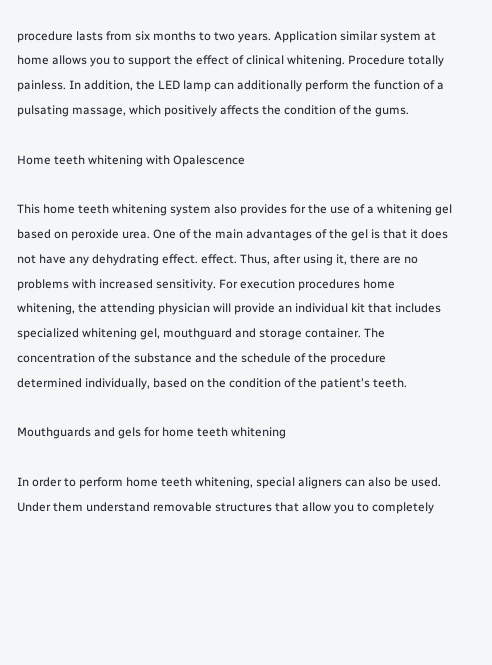procedure lasts from six months to two years. Application similar system at home allows you to support the effect of clinical whitening. Procedure totally painless. In addition, the LED lamp can additionally perform the function of a pulsating massage, which positively affects the condition of the gums.

Home teeth whitening with Opalescence

This home teeth whitening system also provides for the use of a whitening gel based on peroxide urea. One of the main advantages of the gel is that it does not have any dehydrating effect. effect. Thus, after using it, there are no problems with increased sensitivity. For execution procedures home whitening, the attending physician will provide an individual kit that includes specialized whitening gel, mouthguard and storage container. The concentration of the substance and the schedule of the procedure determined individually, based on the condition of the patient's teeth.

Mouthguards and gels for home teeth whitening

In order to perform home teeth whitening, special aligners can also be used. Under them understand removable structures that allow you to completely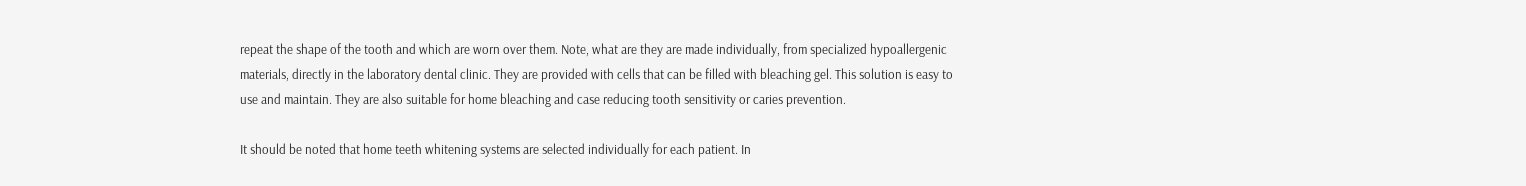repeat the shape of the tooth and which are worn over them. Note, what are they are made individually, from specialized hypoallergenic materials, directly in the laboratory dental clinic. They are provided with cells that can be filled with bleaching gel. This solution is easy to use and maintain. They are also suitable for home bleaching and case reducing tooth sensitivity or caries prevention.

It should be noted that home teeth whitening systems are selected individually for each patient. In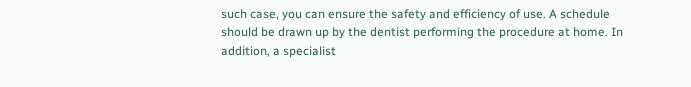such case, you can ensure the safety and efficiency of use. A schedule should be drawn up by the dentist performing the procedure at home. In addition, a specialist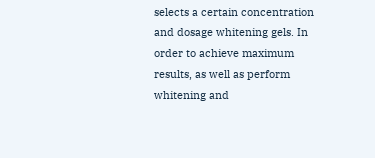selects a certain concentration and dosage whitening gels. In order to achieve maximum results, as well as perform whitening and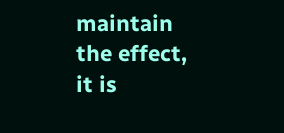maintain the effect, it is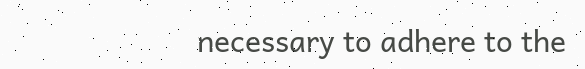necessary to adhere to the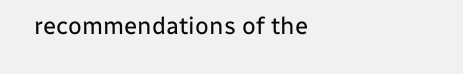recommendations of the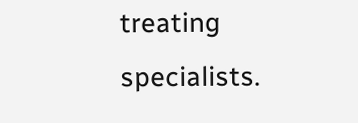treating specialists.